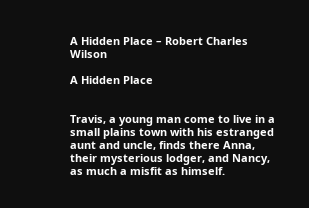A Hidden Place – Robert Charles Wilson

A Hidden Place


Travis, a young man come to live in a small plains town with his estranged aunt and uncle, finds there Anna, their mysterious lodger, and Nancy, as much a misfit as himself.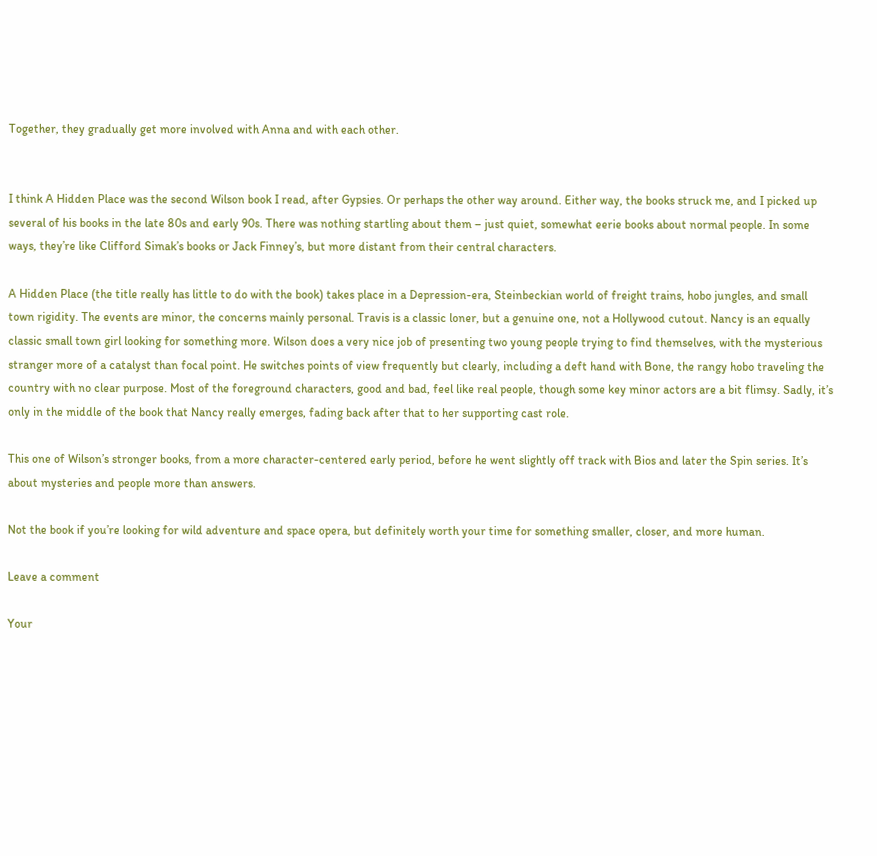Together, they gradually get more involved with Anna and with each other.


I think A Hidden Place was the second Wilson book I read, after Gypsies. Or perhaps the other way around. Either way, the books struck me, and I picked up several of his books in the late 80s and early 90s. There was nothing startling about them – just quiet, somewhat eerie books about normal people. In some ways, they’re like Clifford Simak’s books or Jack Finney’s, but more distant from their central characters.

A Hidden Place (the title really has little to do with the book) takes place in a Depression-era, Steinbeckian world of freight trains, hobo jungles, and small town rigidity. The events are minor, the concerns mainly personal. Travis is a classic loner, but a genuine one, not a Hollywood cutout. Nancy is an equally classic small town girl looking for something more. Wilson does a very nice job of presenting two young people trying to find themselves, with the mysterious stranger more of a catalyst than focal point. He switches points of view frequently but clearly, including a deft hand with Bone, the rangy hobo traveling the country with no clear purpose. Most of the foreground characters, good and bad, feel like real people, though some key minor actors are a bit flimsy. Sadly, it’s only in the middle of the book that Nancy really emerges, fading back after that to her supporting cast role.

This one of Wilson’s stronger books, from a more character-centered early period, before he went slightly off track with Bios and later the Spin series. It’s about mysteries and people more than answers.

Not the book if you’re looking for wild adventure and space opera, but definitely worth your time for something smaller, closer, and more human.

Leave a comment

Your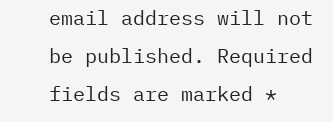email address will not be published. Required fields are marked *